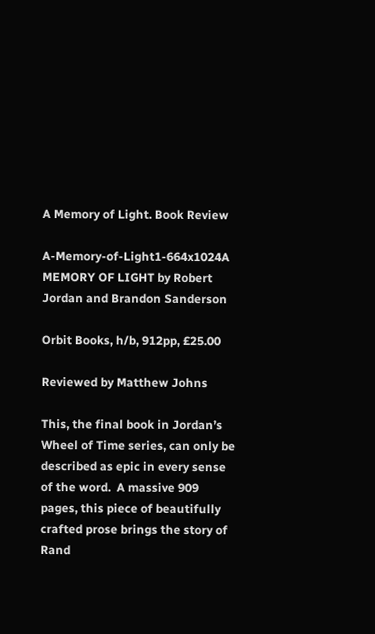A Memory of Light. Book Review

A-Memory-of-Light1-664x1024A MEMORY OF LIGHT by Robert Jordan and Brandon Sanderson

Orbit Books, h/b, 912pp, £25.00

Reviewed by Matthew Johns

This, the final book in Jordan’s Wheel of Time series, can only be described as epic in every sense of the word.  A massive 909 pages, this piece of beautifully crafted prose brings the story of Rand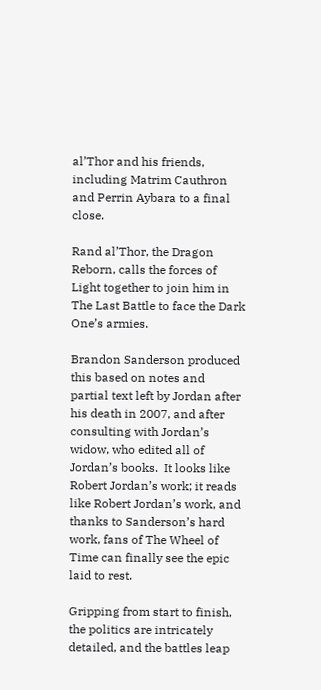al’Thor and his friends, including Matrim Cauthron and Perrin Aybara to a final close.

Rand al’Thor, the Dragon Reborn, calls the forces of Light together to join him in The Last Battle to face the Dark One’s armies.

Brandon Sanderson produced this based on notes and partial text left by Jordan after his death in 2007, and after consulting with Jordan’s widow, who edited all of Jordan’s books.  It looks like Robert Jordan’s work; it reads like Robert Jordan’s work, and thanks to Sanderson’s hard work, fans of The Wheel of Time can finally see the epic laid to rest.

Gripping from start to finish, the politics are intricately detailed, and the battles leap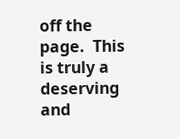off the page.  This is truly a deserving and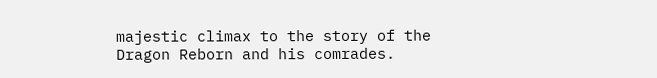majestic climax to the story of the Dragon Reborn and his comrades.